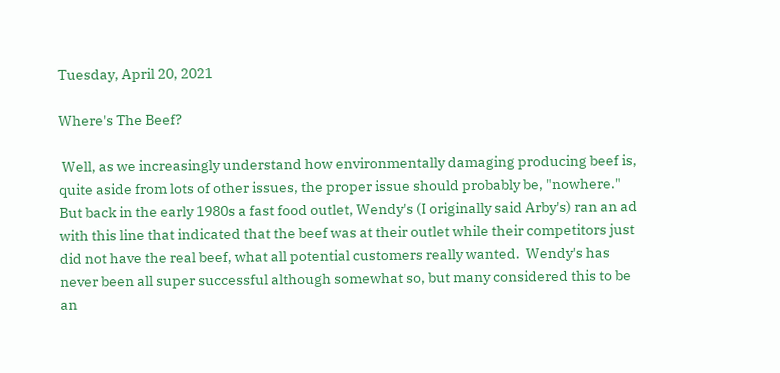Tuesday, April 20, 2021

Where's The Beef?

 Well, as we increasingly understand how environmentally damaging producing beef is, quite aside from lots of other issues, the proper issue should probably be, "nowhere."  But back in the early 1980s a fast food outlet, Wendy's (I originally said Arby's) ran an ad with this line that indicated that the beef was at their outlet while their competitors just did not have the real beef, what all potential customers really wanted.  Wendy's has never been all super successful although somewhat so, but many considered this to be an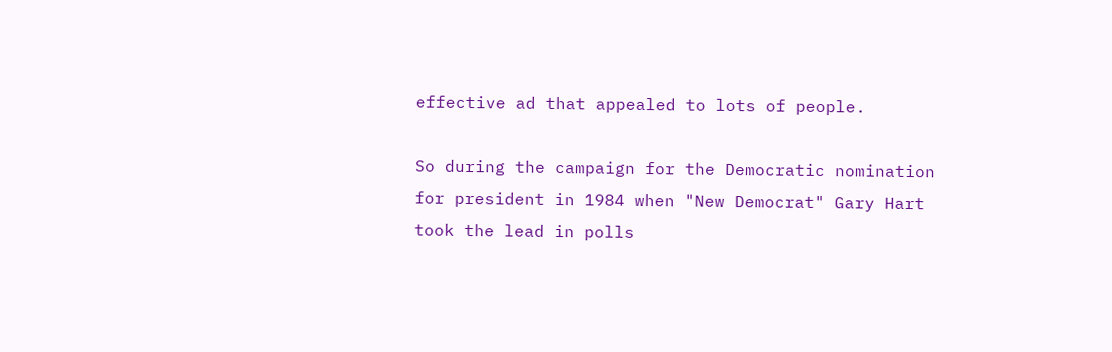effective ad that appealed to lots of people.

So during the campaign for the Democratic nomination for president in 1984 when "New Democrat" Gary Hart took the lead in polls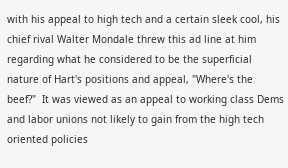with his appeal to high tech and a certain sleek cool, his chief rival Walter Mondale threw this ad line at him regarding what he considered to be the superficial nature of Hart's positions and appeal, "Where's the beef?"  It was viewed as an appeal to working class Dems and labor unions not likely to gain from the high tech oriented policies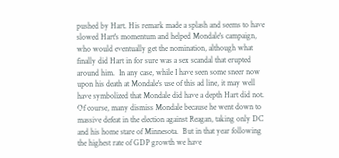pushed by Hart. His remark made a splash and seems to have slowed Hart's momentum and helped Mondale's campaign, who would eventually get the nomination, although what finally did Hart in for sure was a sex scandal that erupted around him.  In any case, while I have seen some sneer now upon his death at Mondale's use of this ad line, it may well have symbolized that Mondale did have a depth Hart did not.  Of course, many dismiss Mondale because he went down to massive defeat in the election against Reagan, taking only DC and his home stare of Minnesota.  But in that year following the highest rate of GDP growth we have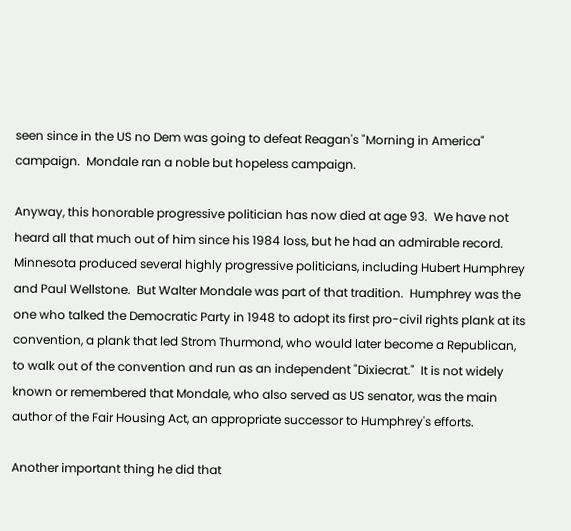seen since in the US no Dem was going to defeat Reagan's "Morning in America" campaign.  Mondale ran a noble but hopeless campaign.

Anyway, this honorable progressive politician has now died at age 93.  We have not heard all that much out of him since his 1984 loss, but he had an admirable record.  Minnesota produced several highly progressive politicians, including Hubert Humphrey and Paul Wellstone.  But Walter Mondale was part of that tradition.  Humphrey was the one who talked the Democratic Party in 1948 to adopt its first pro-civil rights plank at its convention, a plank that led Strom Thurmond, who would later become a Republican, to walk out of the convention and run as an independent "Dixiecrat."  It is not widely known or remembered that Mondale, who also served as US senator, was the main author of the Fair Housing Act, an appropriate successor to Humphrey's efforts.

Another important thing he did that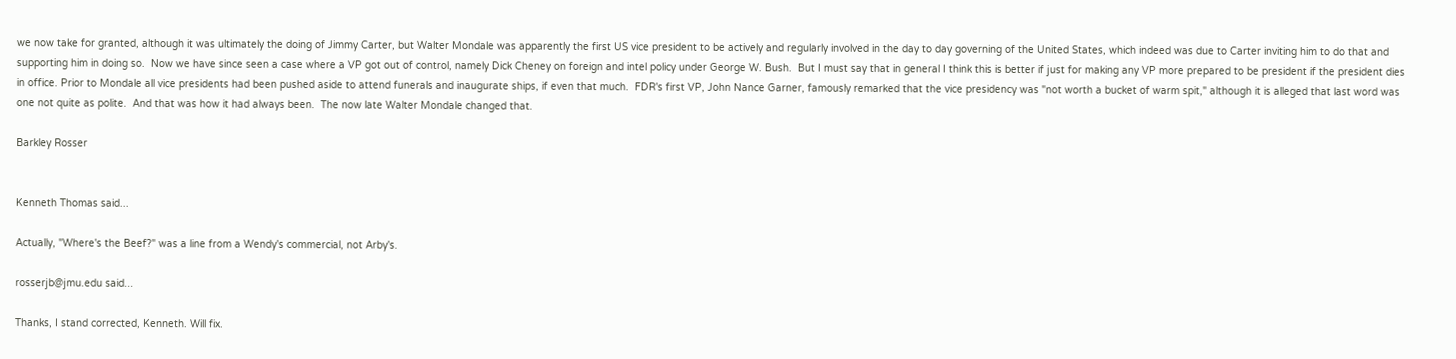we now take for granted, although it was ultimately the doing of Jimmy Carter, but Walter Mondale was apparently the first US vice president to be actively and regularly involved in the day to day governing of the United States, which indeed was due to Carter inviting him to do that and supporting him in doing so.  Now we have since seen a case where a VP got out of control, namely Dick Cheney on foreign and intel policy under George W. Bush.  But I must say that in general I think this is better if just for making any VP more prepared to be president if the president dies in office. Prior to Mondale all vice presidents had been pushed aside to attend funerals and inaugurate ships, if even that much.  FDR's first VP, John Nance Garner, famously remarked that the vice presidency was "not worth a bucket of warm spit," although it is alleged that last word was one not quite as polite.  And that was how it had always been.  The now late Walter Mondale changed that.

Barkley Rosser


Kenneth Thomas said...

Actually, "Where's the Beef?" was a line from a Wendy's commercial, not Arby's.

rosserjb@jmu.edu said...

Thanks, I stand corrected, Kenneth. Will fix.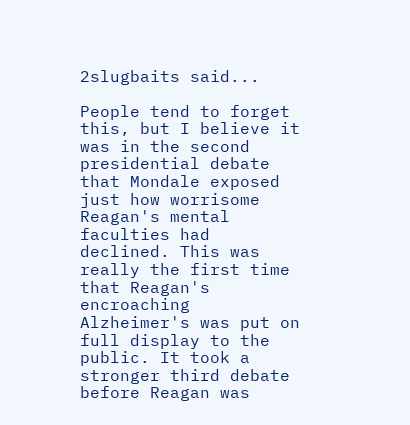2slugbaits said...

People tend to forget this, but I believe it was in the second presidential debate that Mondale exposed just how worrisome Reagan's mental faculties had declined. This was really the first time that Reagan's encroaching Alzheimer's was put on full display to the public. It took a stronger third debate before Reagan was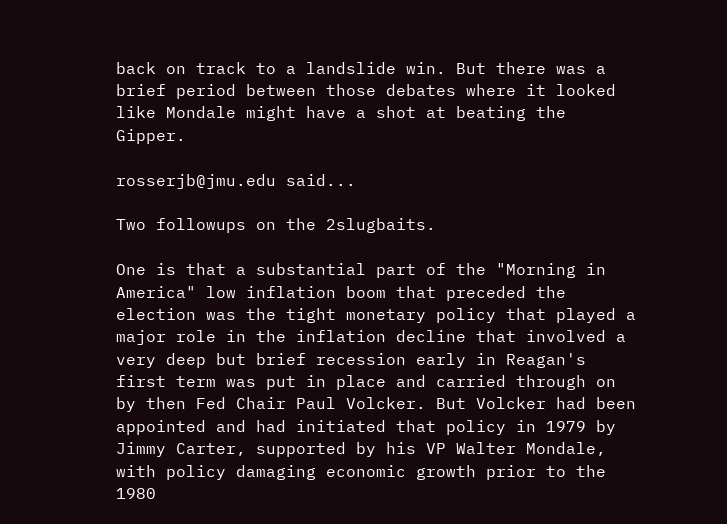back on track to a landslide win. But there was a brief period between those debates where it looked like Mondale might have a shot at beating the Gipper.

rosserjb@jmu.edu said...

Two followups on the 2slugbaits.

One is that a substantial part of the "Morning in America" low inflation boom that preceded the election was the tight monetary policy that played a major role in the inflation decline that involved a very deep but brief recession early in Reagan's first term was put in place and carried through on by then Fed Chair Paul Volcker. But Volcker had been appointed and had initiated that policy in 1979 by Jimmy Carter, supported by his VP Walter Mondale, with policy damaging economic growth prior to the 1980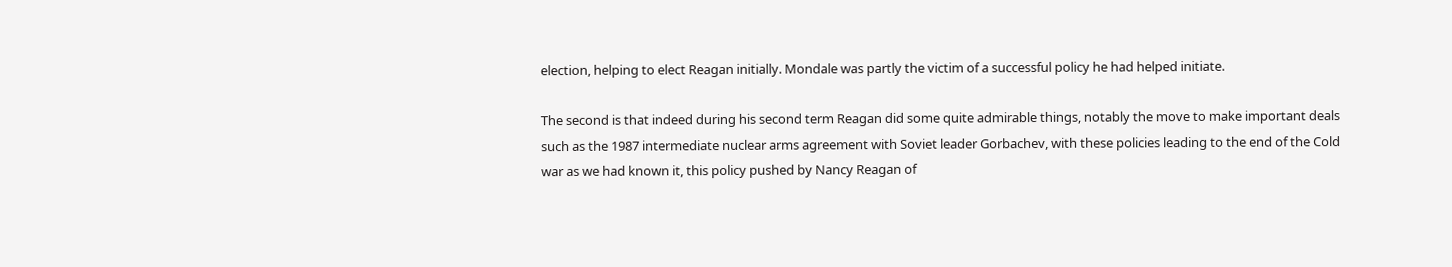election, helping to elect Reagan initially. Mondale was partly the victim of a successful policy he had helped initiate.

The second is that indeed during his second term Reagan did some quite admirable things, notably the move to make important deals such as the 1987 intermediate nuclear arms agreement with Soviet leader Gorbachev, with these policies leading to the end of the Cold war as we had known it, this policy pushed by Nancy Reagan of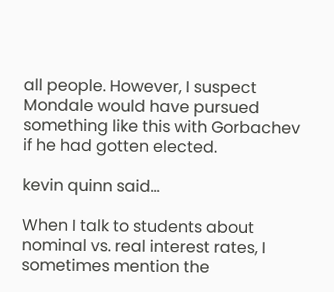all people. However, I suspect Mondale would have pursued something like this with Gorbachev if he had gotten elected.

kevin quinn said...

When I talk to students about nominal vs. real interest rates, I sometimes mention the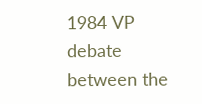1984 VP debate between the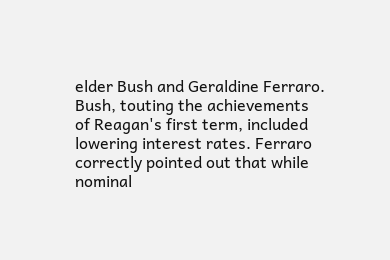elder Bush and Geraldine Ferraro. Bush, touting the achievements of Reagan's first term, included lowering interest rates. Ferraro correctly pointed out that while nominal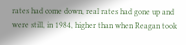rates had come down, real rates had gone up and were still, in 1984, higher than when Reagan took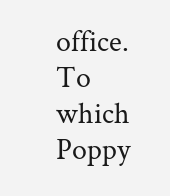office. To which Poppy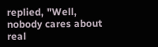replied, "Well, nobody cares about real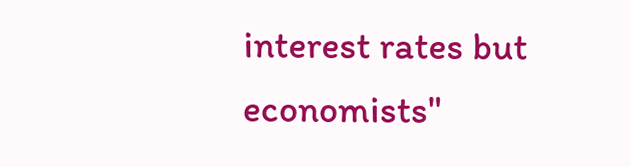interest rates but economists"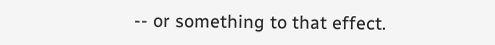-- or something to that effect.